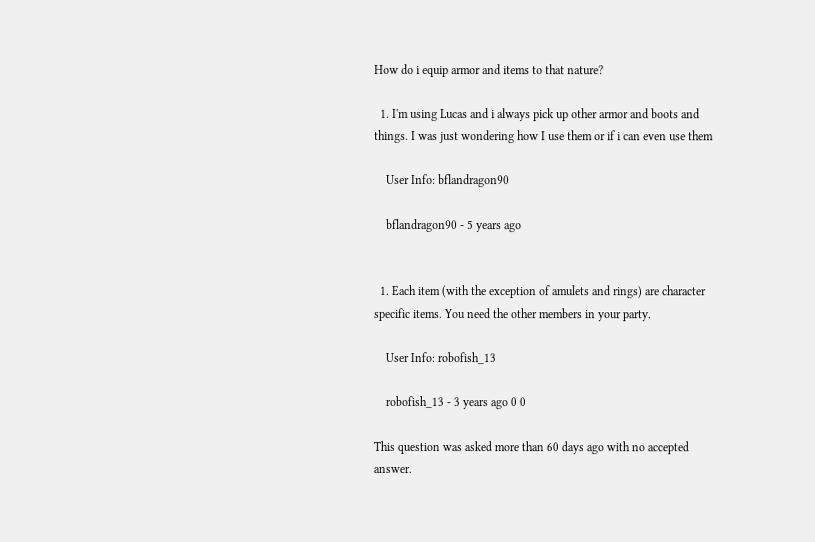How do i equip armor and items to that nature?

  1. I'm using Lucas and i always pick up other armor and boots and things. I was just wondering how I use them or if i can even use them

    User Info: bflandragon90

    bflandragon90 - 5 years ago


  1. Each item (with the exception of amulets and rings) are character specific items. You need the other members in your party.

    User Info: robofish_13

    robofish_13 - 3 years ago 0 0

This question was asked more than 60 days ago with no accepted answer.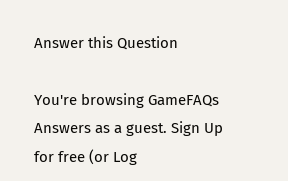Answer this Question

You're browsing GameFAQs Answers as a guest. Sign Up for free (or Log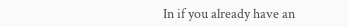In if you already have an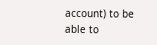account) to be able to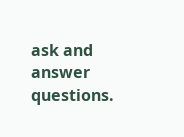ask and answer questions.